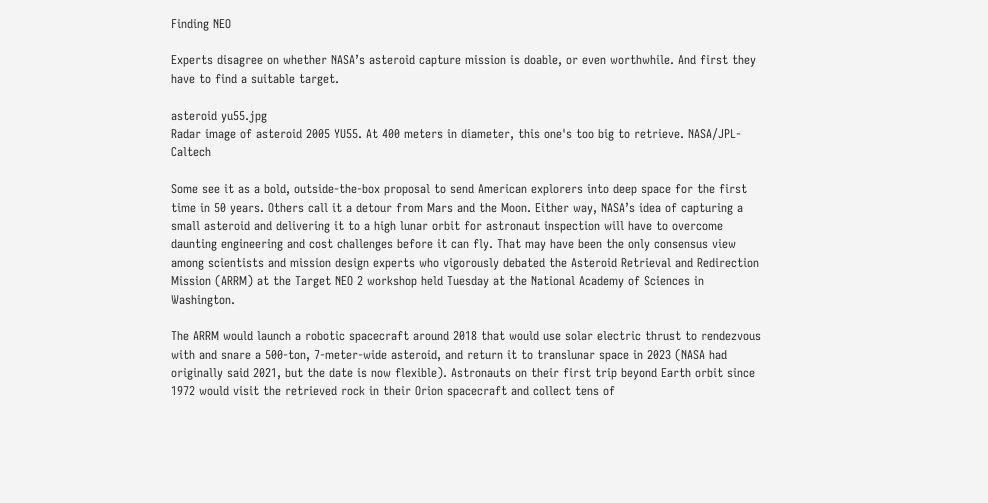Finding NEO

Experts disagree on whether NASA’s asteroid capture mission is doable, or even worthwhile. And first they have to find a suitable target.

asteroid yu55.jpg
Radar image of asteroid 2005 YU55. At 400 meters in diameter, this one's too big to retrieve. NASA/JPL-Caltech

Some see it as a bold, outside-the-box proposal to send American explorers into deep space for the first time in 50 years. Others call it a detour from Mars and the Moon. Either way, NASA’s idea of capturing a small asteroid and delivering it to a high lunar orbit for astronaut inspection will have to overcome daunting engineering and cost challenges before it can fly. That may have been the only consensus view among scientists and mission design experts who vigorously debated the Asteroid Retrieval and Redirection Mission (ARRM) at the Target NEO 2 workshop held Tuesday at the National Academy of Sciences in Washington.

The ARRM would launch a robotic spacecraft around 2018 that would use solar electric thrust to rendezvous with and snare a 500-ton, 7-meter-wide asteroid, and return it to translunar space in 2023 (NASA had originally said 2021, but the date is now flexible). Astronauts on their first trip beyond Earth orbit since 1972 would visit the retrieved rock in their Orion spacecraft and collect tens of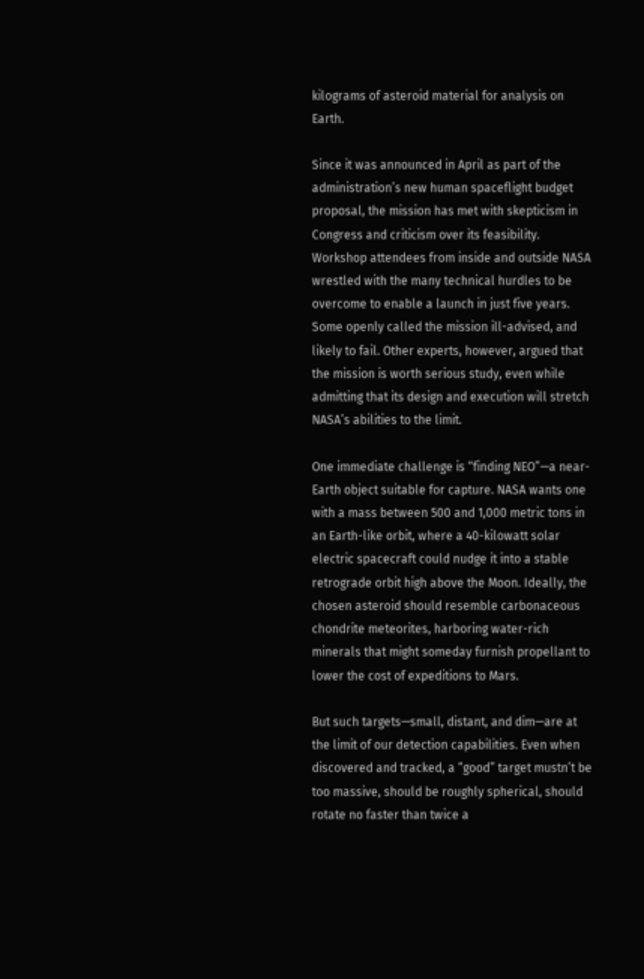kilograms of asteroid material for analysis on Earth.

Since it was announced in April as part of the administration’s new human spaceflight budget proposal, the mission has met with skepticism in Congress and criticism over its feasibility. Workshop attendees from inside and outside NASA wrestled with the many technical hurdles to be overcome to enable a launch in just five years. Some openly called the mission ill-advised, and likely to fail. Other experts, however, argued that the mission is worth serious study, even while admitting that its design and execution will stretch NASA’s abilities to the limit.

One immediate challenge is “finding NEO”—a near-Earth object suitable for capture. NASA wants one with a mass between 500 and 1,000 metric tons in an Earth-like orbit, where a 40-kilowatt solar electric spacecraft could nudge it into a stable retrograde orbit high above the Moon. Ideally, the chosen asteroid should resemble carbonaceous chondrite meteorites, harboring water-rich minerals that might someday furnish propellant to lower the cost of expeditions to Mars.

But such targets—small, distant, and dim—are at the limit of our detection capabilities. Even when discovered and tracked, a “good” target mustn’t be too massive, should be roughly spherical, should rotate no faster than twice a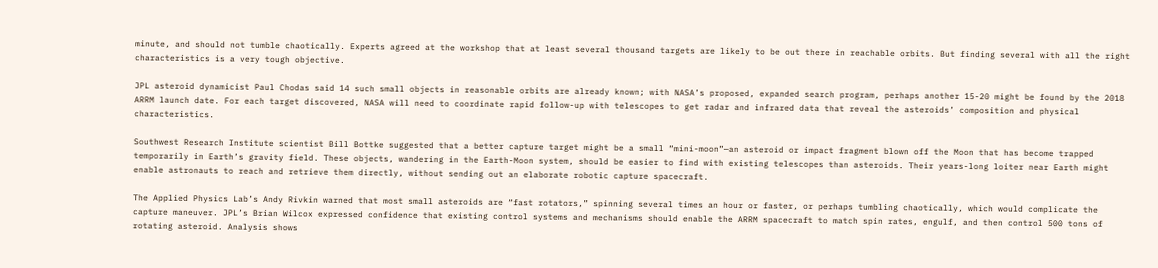minute, and should not tumble chaotically. Experts agreed at the workshop that at least several thousand targets are likely to be out there in reachable orbits. But finding several with all the right characteristics is a very tough objective.

JPL asteroid dynamicist Paul Chodas said 14 such small objects in reasonable orbits are already known; with NASA’s proposed, expanded search program, perhaps another 15-20 might be found by the 2018 ARRM launch date. For each target discovered, NASA will need to coordinate rapid follow-up with telescopes to get radar and infrared data that reveal the asteroids’ composition and physical characteristics.

Southwest Research Institute scientist Bill Bottke suggested that a better capture target might be a small “mini-moon”—an asteroid or impact fragment blown off the Moon that has become trapped temporarily in Earth’s gravity field. These objects, wandering in the Earth-Moon system, should be easier to find with existing telescopes than asteroids. Their years-long loiter near Earth might enable astronauts to reach and retrieve them directly, without sending out an elaborate robotic capture spacecraft.

The Applied Physics Lab’s Andy Rivkin warned that most small asteroids are “fast rotators,” spinning several times an hour or faster, or perhaps tumbling chaotically, which would complicate the capture maneuver. JPL’s Brian Wilcox expressed confidence that existing control systems and mechanisms should enable the ARRM spacecraft to match spin rates, engulf, and then control 500 tons of rotating asteroid. Analysis shows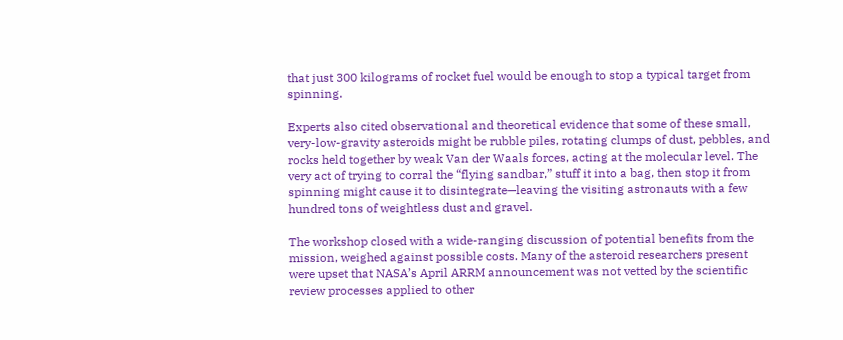that just 300 kilograms of rocket fuel would be enough to stop a typical target from spinning.

Experts also cited observational and theoretical evidence that some of these small, very-low-gravity asteroids might be rubble piles, rotating clumps of dust, pebbles, and rocks held together by weak Van der Waals forces, acting at the molecular level. The very act of trying to corral the “flying sandbar,” stuff it into a bag, then stop it from spinning might cause it to disintegrate—leaving the visiting astronauts with a few hundred tons of weightless dust and gravel.

The workshop closed with a wide-ranging discussion of potential benefits from the mission, weighed against possible costs. Many of the asteroid researchers present were upset that NASA’s April ARRM announcement was not vetted by the scientific review processes applied to other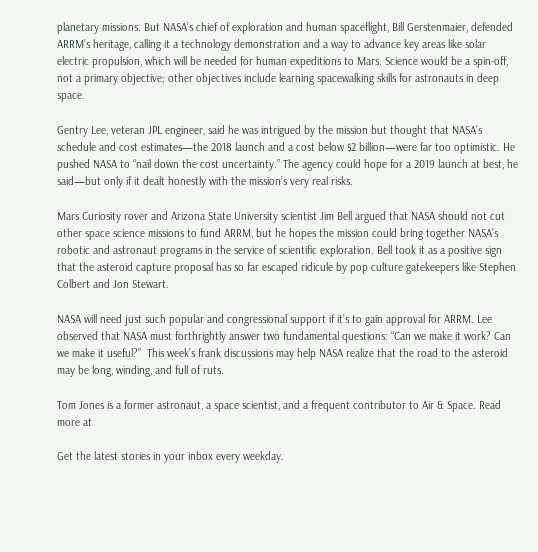planetary missions. But NASA’s chief of exploration and human spaceflight, Bill Gerstenmaier, defended ARRM’s heritage, calling it a technology demonstration and a way to advance key areas like solar electric propulsion, which will be needed for human expeditions to Mars. Science would be a spin-off, not a primary objective; other objectives include learning spacewalking skills for astronauts in deep space.

Gentry Lee, veteran JPL engineer, said he was intrigued by the mission but thought that NASA’s schedule and cost estimates—the 2018 launch and a cost below $2 billion—were far too optimistic. He pushed NASA to “nail down the cost uncertainty.” The agency could hope for a 2019 launch at best, he said—but only if it dealt honestly with the mission’s very real risks.

Mars Curiosity rover and Arizona State University scientist Jim Bell argued that NASA should not cut other space science missions to fund ARRM, but he hopes the mission could bring together NASA’s robotic and astronaut programs in the service of scientific exploration. Bell took it as a positive sign that the asteroid capture proposal has so far escaped ridicule by pop culture gatekeepers like Stephen Colbert and Jon Stewart.

NASA will need just such popular and congressional support if it’s to gain approval for ARRM. Lee observed that NASA must forthrightly answer two fundamental questions: “Can we make it work? Can we make it useful?”  This week’s frank discussions may help NASA realize that the road to the asteroid may be long, winding, and full of ruts.

Tom Jones is a former astronaut, a space scientist, and a frequent contributor to Air & Space. Read more at

Get the latest stories in your inbox every weekday.